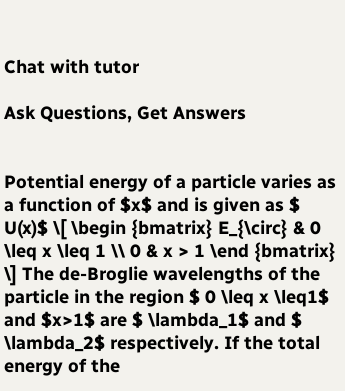Chat with tutor

Ask Questions, Get Answers


Potential energy of a particle varies as a function of $x$ and is given as $ U(x)$ \[ \begin {bmatrix} E_{\circ} & 0 \leq x \leq 1 \\ 0 & x > 1 \end {bmatrix} \] The de-Broglie wavelengths of the particle in the region $ 0 \leq x \leq1$ and $x>1$ are $ \lambda_1$ and $ \lambda_2$ respectively. If the total energy of the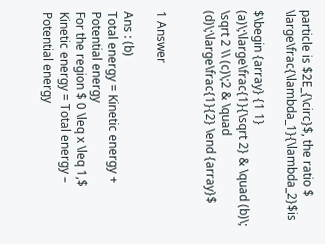particle is $2E_{\circ}$, the ratio $ \large\frac{\lambda_1}{\lambda_2}$is

$\begin {array} {1 1} (a)\;\large\frac{1}{\sqrt 2} & \quad (b)\; \sqrt 2 \\ (c)\;2 & \quad (d)\;\large\frac{1}{2} \end {array}$


1 Answer

Ans : (b)
Total energy = Kinetic energy + Potential energy
For the region $ 0 \leq x \leq 1,$
Kinetic energy = Total energy – Potential energy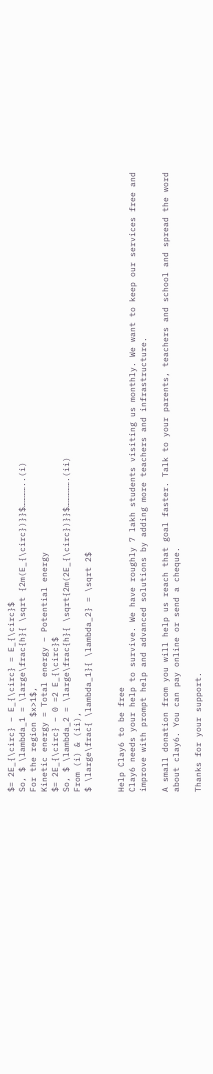$= 2E_{\circ} – E_{\circ} = E_{\circ}$
So, $ \lambda_1 = \large\frac{h}{ \sqrt {2m(E_{\circ})}}$…………..(i)
For the region $x>1$,
Kinetic energy = Total energy – Potential energy
$= 2E_{\circ} – 0 =2 E_{\circ}$
So, $ \lambda_2 = \large\frac{h}{ \sqrt{2m(2E_{\circ})}}$…………….(ii)
From (i) & (ii),
$ \large\frac{ \lambda_1}{ \lambda_2} = \sqrt 2$


Help Clay6 to be free
Clay6 needs your help to survive. We have roughly 7 lakh students visiting us monthly. We want to keep our services free and improve with prompt help and advanced solutions by adding more teachers and infrastructure.

A small donation from you will help us reach that goal faster. Talk to your parents, teachers and school and spread the word about clay6. You can pay online or send a cheque.

Thanks for your support.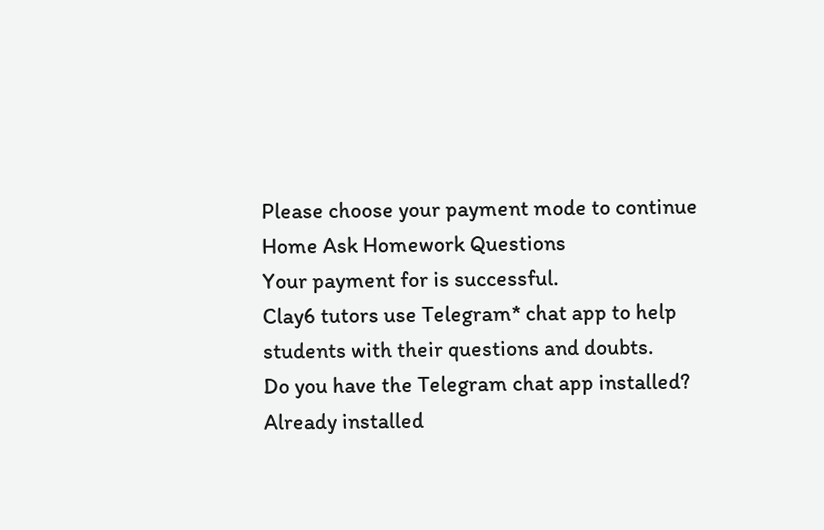Please choose your payment mode to continue
Home Ask Homework Questions
Your payment for is successful.
Clay6 tutors use Telegram* chat app to help students with their questions and doubts.
Do you have the Telegram chat app installed?
Already installed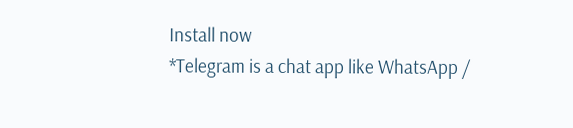Install now
*Telegram is a chat app like WhatsApp /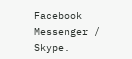Facebook Messenger / Skype.